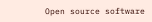Open source software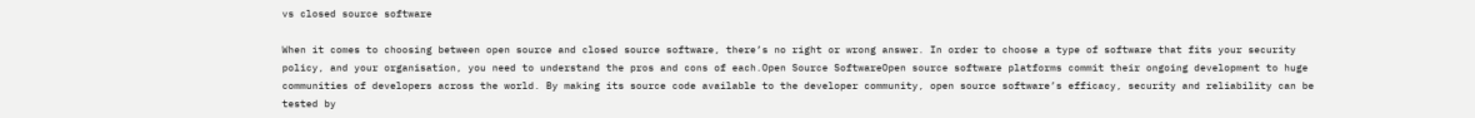vs closed source software

When it comes to choosing between open source and closed source software, there’s no right or wrong answer. In order to choose a type of software that fits your security policy, and your organisation, you need to understand the pros and cons of each.Open Source SoftwareOpen source software platforms commit their ongoing development to huge communities of developers across the world. By making its source code available to the developer community, open source software’s efficacy, security and reliability can be tested by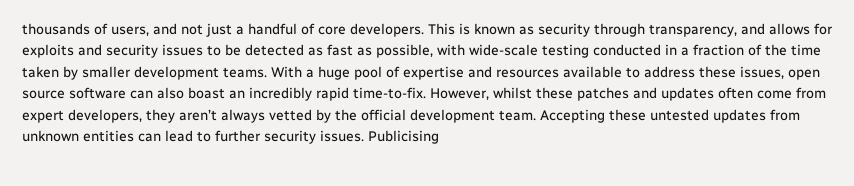thousands of users, and not just a handful of core developers. This is known as security through transparency, and allows for exploits and security issues to be detected as fast as possible, with wide-scale testing conducted in a fraction of the time taken by smaller development teams. With a huge pool of expertise and resources available to address these issues, open source software can also boast an incredibly rapid time-to-fix. However, whilst these patches and updates often come from expert developers, they aren’t always vetted by the official development team. Accepting these untested updates from unknown entities can lead to further security issues. Publicising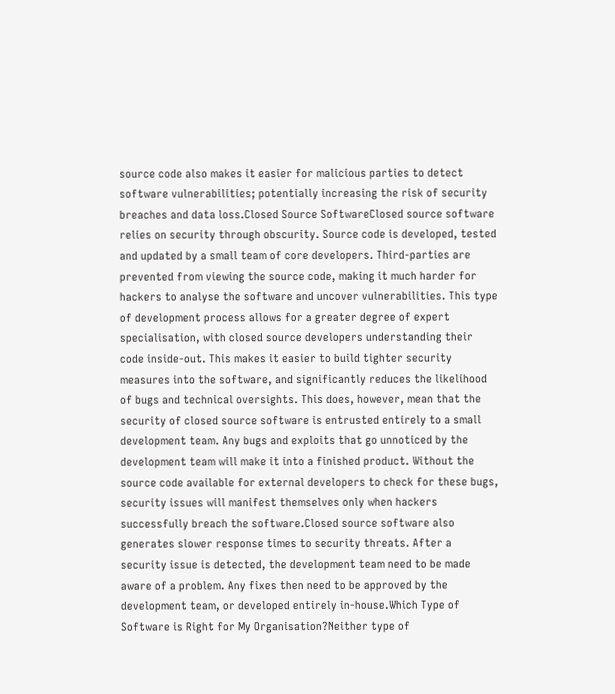source code also makes it easier for malicious parties to detect software vulnerabilities; potentially increasing the risk of security breaches and data loss.Closed Source SoftwareClosed source software relies on security through obscurity. Source code is developed, tested and updated by a small team of core developers. Third-parties are prevented from viewing the source code, making it much harder for hackers to analyse the software and uncover vulnerabilities. This type of development process allows for a greater degree of expert specialisation, with closed source developers understanding their code inside-out. This makes it easier to build tighter security measures into the software, and significantly reduces the likelihood of bugs and technical oversights. This does, however, mean that the security of closed source software is entrusted entirely to a small development team. Any bugs and exploits that go unnoticed by the development team will make it into a finished product. Without the source code available for external developers to check for these bugs, security issues will manifest themselves only when hackers successfully breach the software.Closed source software also generates slower response times to security threats. After a security issue is detected, the development team need to be made aware of a problem. Any fixes then need to be approved by the development team, or developed entirely in-house.Which Type of Software is Right for My Organisation?Neither type of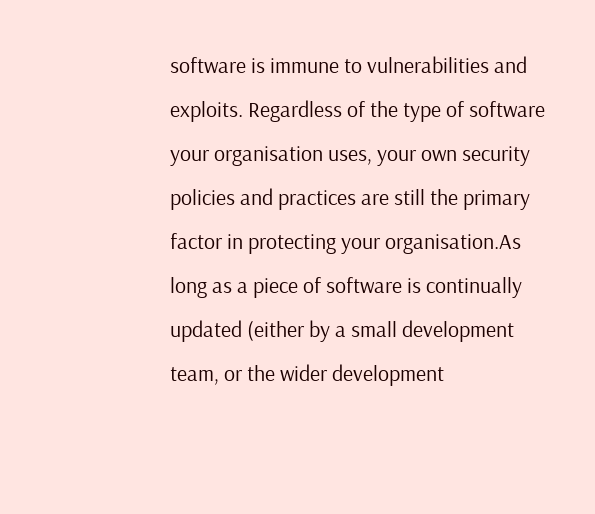software is immune to vulnerabilities and exploits. Regardless of the type of software your organisation uses, your own security policies and practices are still the primary factor in protecting your organisation.As long as a piece of software is continually updated (either by a small development team, or the wider development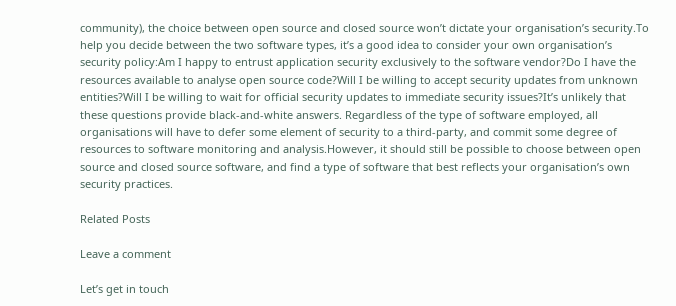community), the choice between open source and closed source won’t dictate your organisation’s security.To help you decide between the two software types, it’s a good idea to consider your own organisation’s security policy:Am I happy to entrust application security exclusively to the software vendor?Do I have the resources available to analyse open source code?Will I be willing to accept security updates from unknown entities?Will I be willing to wait for official security updates to immediate security issues?It’s unlikely that these questions provide black-and-white answers. Regardless of the type of software employed, all organisations will have to defer some element of security to a third-party, and commit some degree of resources to software monitoring and analysis.However, it should still be possible to choose between open source and closed source software, and find a type of software that best reflects your organisation’s own security practices.

Related Posts

Leave a comment

Let’s get in touch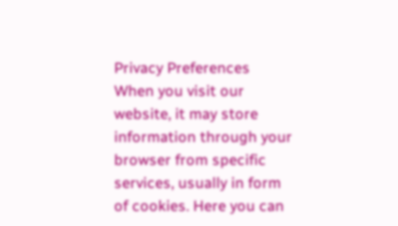Privacy Preferences
When you visit our website, it may store information through your browser from specific services, usually in form of cookies. Here you can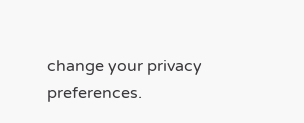change your privacy preferences.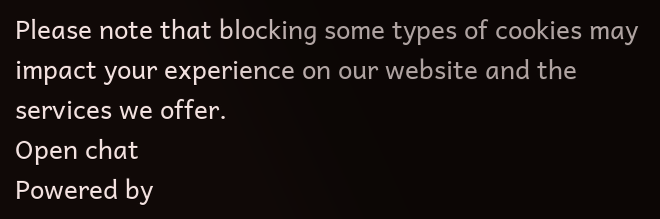Please note that blocking some types of cookies may impact your experience on our website and the services we offer.
Open chat
Powered by